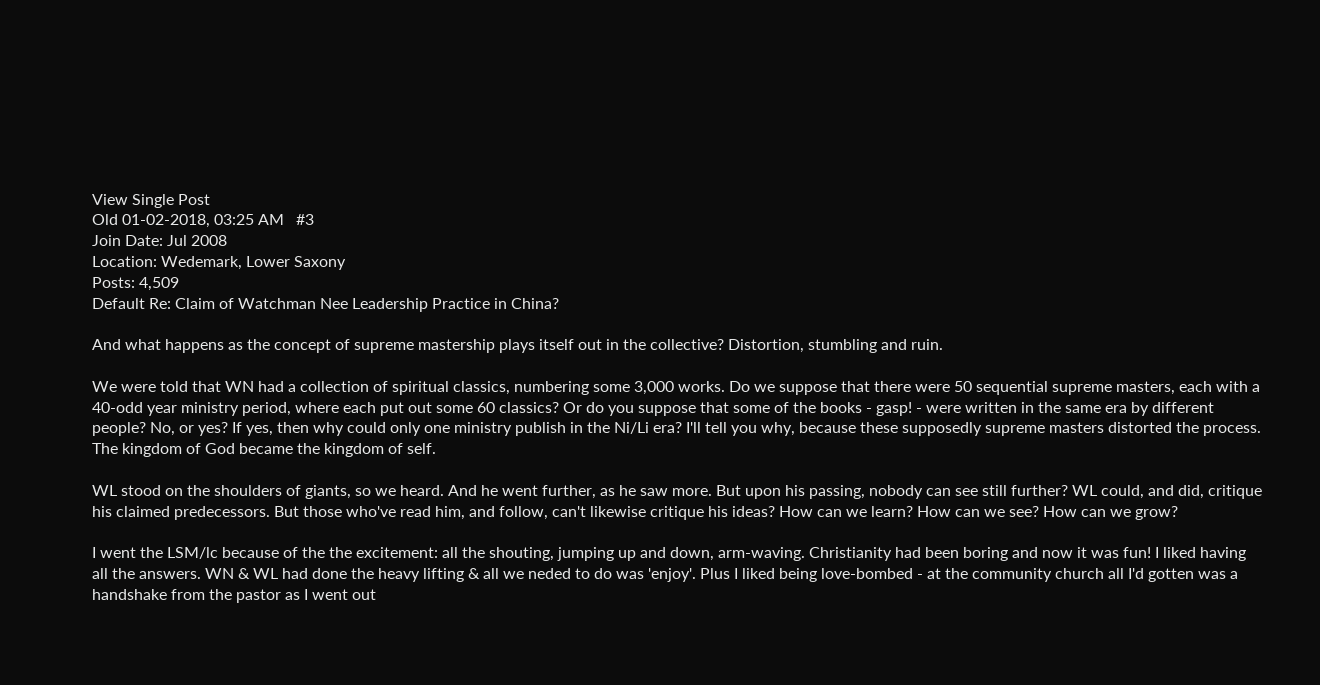View Single Post
Old 01-02-2018, 03:25 AM   #3
Join Date: Jul 2008
Location: Wedemark, Lower Saxony
Posts: 4,509
Default Re: Claim of Watchman Nee Leadership Practice in China?

And what happens as the concept of supreme mastership plays itself out in the collective? Distortion, stumbling and ruin.

We were told that WN had a collection of spiritual classics, numbering some 3,000 works. Do we suppose that there were 50 sequential supreme masters, each with a 40-odd year ministry period, where each put out some 60 classics? Or do you suppose that some of the books - gasp! - were written in the same era by different people? No, or yes? If yes, then why could only one ministry publish in the Ni/Li era? I'll tell you why, because these supposedly supreme masters distorted the process. The kingdom of God became the kingdom of self.

WL stood on the shoulders of giants, so we heard. And he went further, as he saw more. But upon his passing, nobody can see still further? WL could, and did, critique his claimed predecessors. But those who've read him, and follow, can't likewise critique his ideas? How can we learn? How can we see? How can we grow?

I went the LSM/lc because of the the excitement: all the shouting, jumping up and down, arm-waving. Christianity had been boring and now it was fun! I liked having all the answers. WN & WL had done the heavy lifting & all we neded to do was 'enjoy'. Plus I liked being love-bombed - at the community church all I'd gotten was a handshake from the pastor as I went out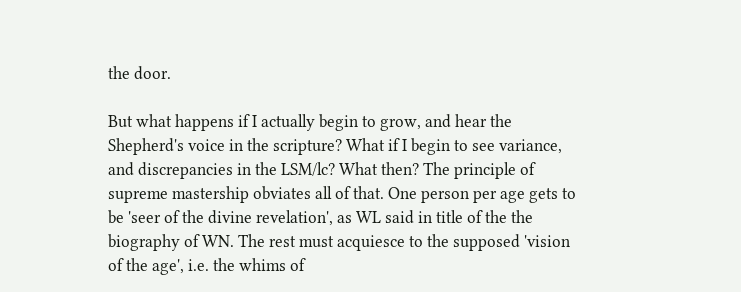the door.

But what happens if I actually begin to grow, and hear the Shepherd's voice in the scripture? What if I begin to see variance, and discrepancies in the LSM/lc? What then? The principle of supreme mastership obviates all of that. One person per age gets to be 'seer of the divine revelation', as WL said in title of the the biography of WN. The rest must acquiesce to the supposed 'vision of the age', i.e. the whims of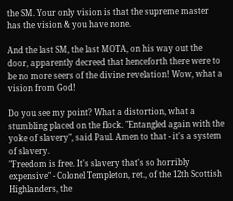the SM. Your only vision is that the supreme master has the vision & you have none.

And the last SM, the last MOTA, on his way out the door, apparently decreed that henceforth there were to be no more seers of the divine revelation! Wow, what a vision from God!

Do you see my point? What a distortion, what a stumbling placed on the flock. "Entangled again with the yoke of slavery", said Paul. Amen to that - it's a system of slavery.
"Freedom is free. It's slavery that's so horribly expensive" - Colonel Templeton, ret., of the 12th Scottish Highlanders, the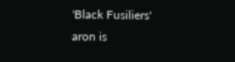'Black Fusiliers'
aron is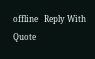offline   Reply With Quote